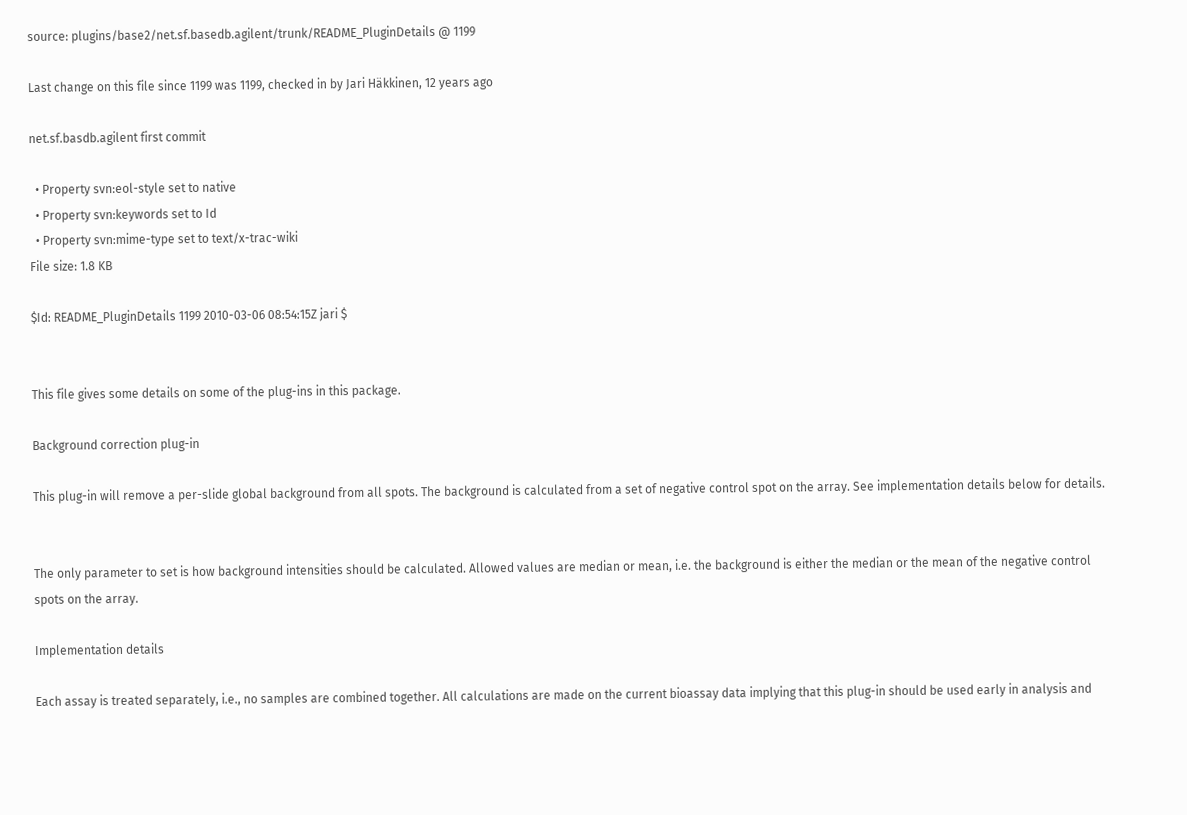source: plugins/base2/net.sf.basedb.agilent/trunk/README_PluginDetails @ 1199

Last change on this file since 1199 was 1199, checked in by Jari Häkkinen, 12 years ago

net.sf.basdb.agilent first commit

  • Property svn:eol-style set to native
  • Property svn:keywords set to Id
  • Property svn:mime-type set to text/x-trac-wiki
File size: 1.8 KB

$Id: README_PluginDetails 1199 2010-03-06 08:54:15Z jari $


This file gives some details on some of the plug-ins in this package.

Background correction plug-in

This plug-in will remove a per-slide global background from all spots. The background is calculated from a set of negative control spot on the array. See implementation details below for details.


The only parameter to set is how background intensities should be calculated. Allowed values are median or mean, i.e. the background is either the median or the mean of the negative control spots on the array.

Implementation details

Each assay is treated separately, i.e., no samples are combined together. All calculations are made on the current bioassay data implying that this plug-in should be used early in analysis and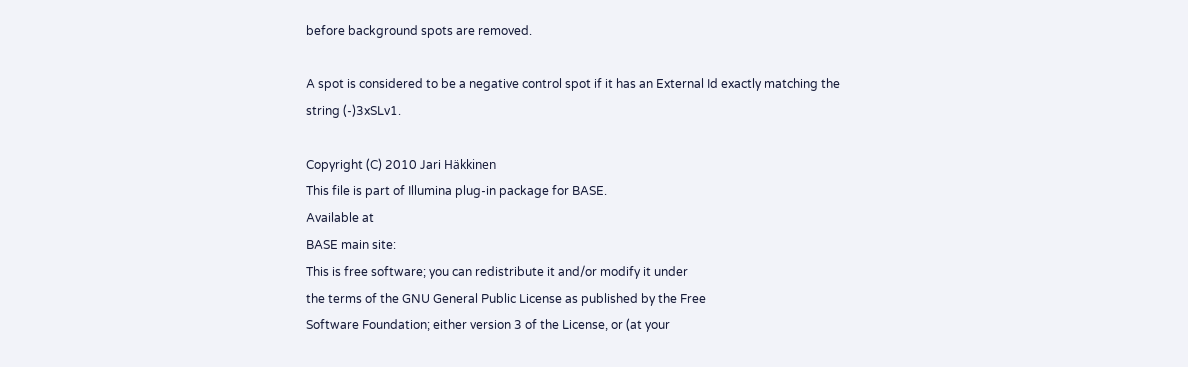before background spots are removed.

A spot is considered to be a negative control spot if it has an External Id exactly matching the string (-)3xSLv1.

Copyright (C) 2010 Jari Häkkinen
This file is part of Illumina plug-in package for BASE.
Available at
BASE main site:
This is free software; you can redistribute it and/or modify it under
the terms of the GNU General Public License as published by the Free
Software Foundation; either version 3 of the License, or (at your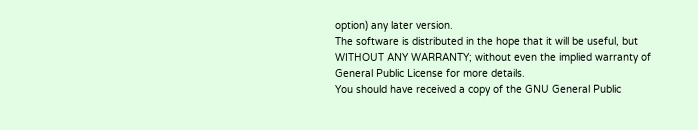option) any later version.
The software is distributed in the hope that it will be useful, but
WITHOUT ANY WARRANTY; without even the implied warranty of
General Public License for more details.
You should have received a copy of the GNU General Public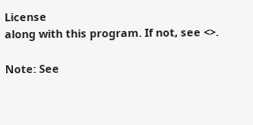License
along with this program. If not, see <>.

Note: See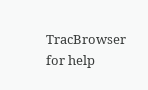TracBrowser for help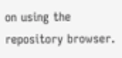on using the repository browser.